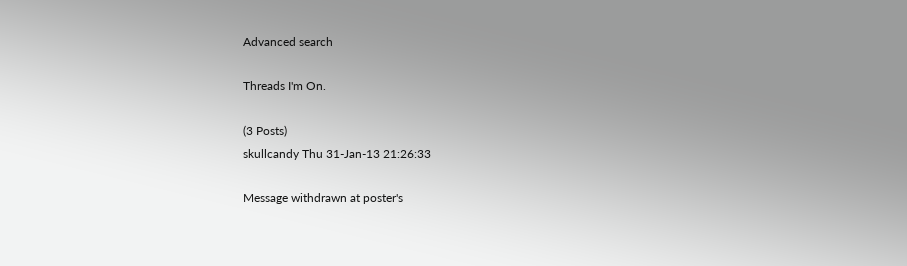Advanced search

Threads I'm On.

(3 Posts)
skullcandy Thu 31-Jan-13 21:26:33

Message withdrawn at poster's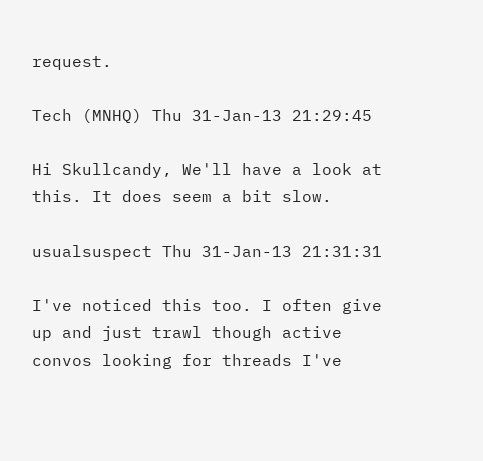request.

Tech (MNHQ) Thu 31-Jan-13 21:29:45

Hi Skullcandy, We'll have a look at this. It does seem a bit slow.

usualsuspect Thu 31-Jan-13 21:31:31

I've noticed this too. I often give up and just trawl though active convos looking for threads I've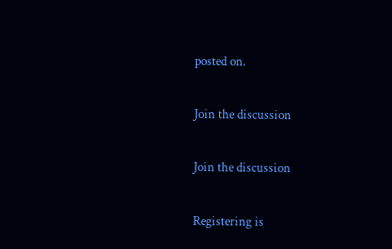posted on.

Join the discussion

Join the discussion

Registering is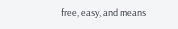free, easy, and means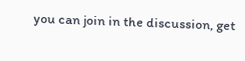you can join in the discussion, get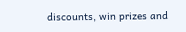discounts, win prizes and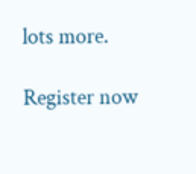lots more.

Register now